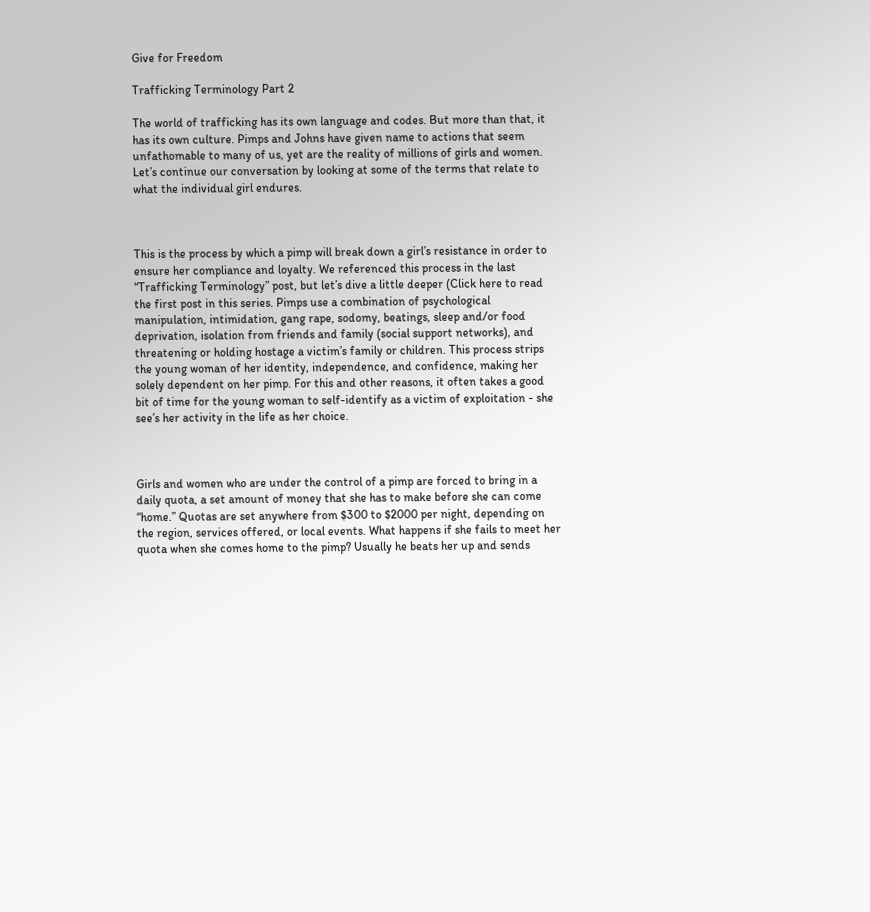Give for Freedom

Trafficking Terminology Part 2

The world of trafficking has its own language and codes. But more than that, it has its own culture. Pimps and Johns have given name to actions that seem unfathomable to many of us, yet are the reality of millions of girls and women. Let’s continue our conversation by looking at some of the terms that relate to what the individual girl endures.



This is the process by which a pimp will break down a girl’s resistance in order to ensure her compliance and loyalty. We referenced this process in the last “Trafficking Terminology” post, but let’s dive a little deeper (Click here to read the first post in this series. Pimps use a combination of psychological manipulation, intimidation, gang rape, sodomy, beatings, sleep and/or food deprivation, isolation from friends and family (social support networks), and threatening or holding hostage a victim’s family or children. This process strips the young woman of her identity, independence, and confidence, making her solely dependent on her pimp. For this and other reasons, it often takes a good bit of time for the young woman to self-identify as a victim of exploitation - she see’s her activity in the life as her choice.



Girls and women who are under the control of a pimp are forced to bring in a daily quota, a set amount of money that she has to make before she can come “home.” Quotas are set anywhere from $300 to $2000 per night, depending on the region, services offered, or local events. What happens if she fails to meet her quota when she comes home to the pimp? Usually he beats her up and sends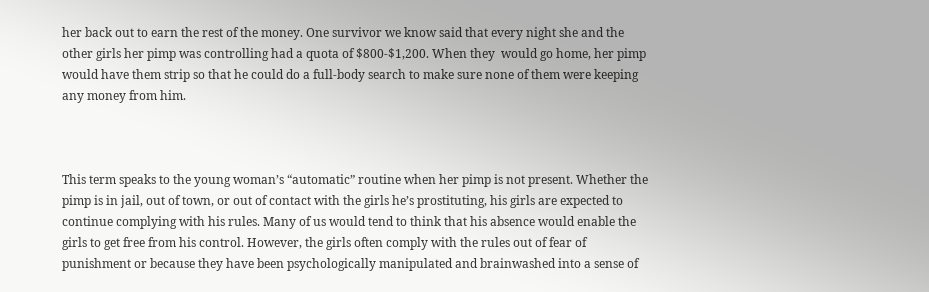her back out to earn the rest of the money. One survivor we know said that every night she and the other girls her pimp was controlling had a quota of $800-$1,200. When they  would go home, her pimp would have them strip so that he could do a full-body search to make sure none of them were keeping any money from him.



This term speaks to the young woman’s “automatic” routine when her pimp is not present. Whether the pimp is in jail, out of town, or out of contact with the girls he’s prostituting, his girls are expected to continue complying with his rules. Many of us would tend to think that his absence would enable the girls to get free from his control. However, the girls often comply with the rules out of fear of punishment or because they have been psychologically manipulated and brainwashed into a sense of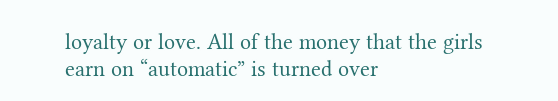loyalty or love. All of the money that the girls earn on “automatic” is turned over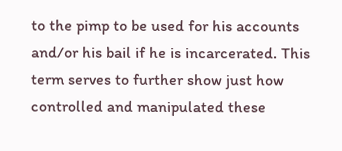to the pimp to be used for his accounts and/or his bail if he is incarcerated. This term serves to further show just how controlled and manipulated these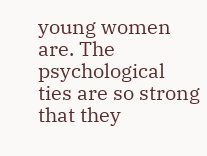young women are. The psychological ties are so strong that they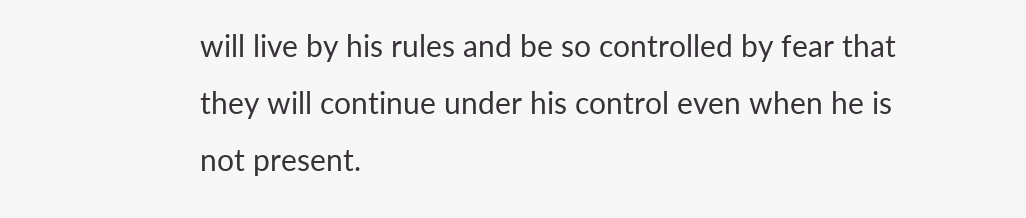will live by his rules and be so controlled by fear that they will continue under his control even when he is not present.